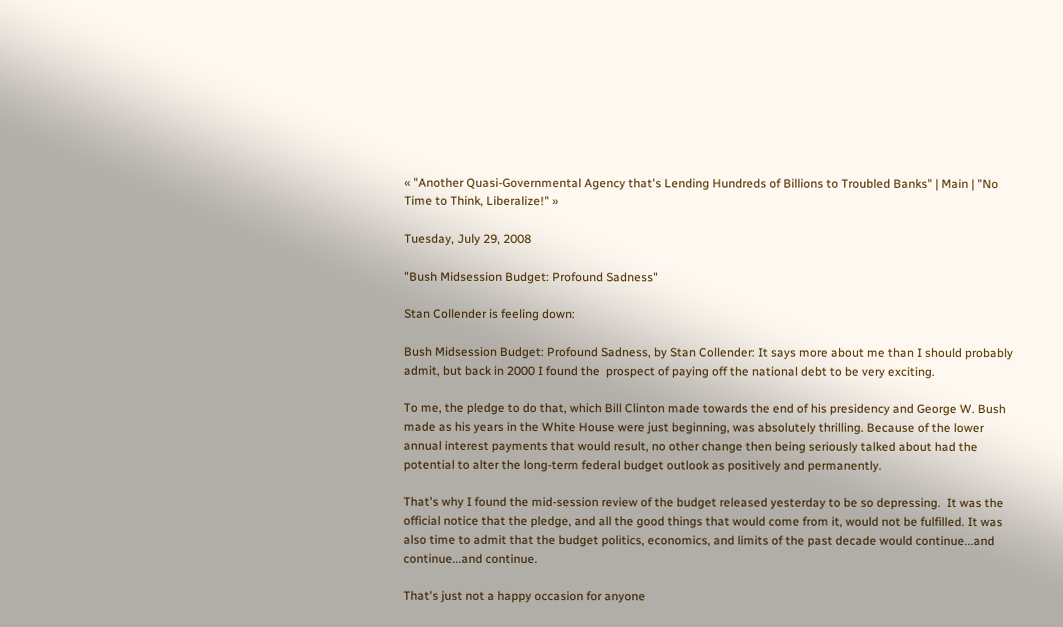« "Another Quasi-Governmental Agency that's Lending Hundreds of Billions to Troubled Banks" | Main | "No Time to Think, Liberalize!" »

Tuesday, July 29, 2008

"Bush Midsession Budget: Profound Sadness"

Stan Collender is feeling down:

Bush Midsession Budget: Profound Sadness, by Stan Collender: It says more about me than I should probably admit, but back in 2000 I found the  prospect of paying off the national debt to be very exciting.

To me, the pledge to do that, which Bill Clinton made towards the end of his presidency and George W. Bush made as his years in the White House were just beginning, was absolutely thrilling. Because of the lower annual interest payments that would result, no other change then being seriously talked about had the potential to alter the long-term federal budget outlook as positively and permanently.

That's why I found the mid-session review of the budget released yesterday to be so depressing.  It was the official notice that the pledge, and all the good things that would come from it, would not be fulfilled. It was also time to admit that the budget politics, economics, and limits of the past decade would continue...and continue...and continue.

That's just not a happy occasion for anyone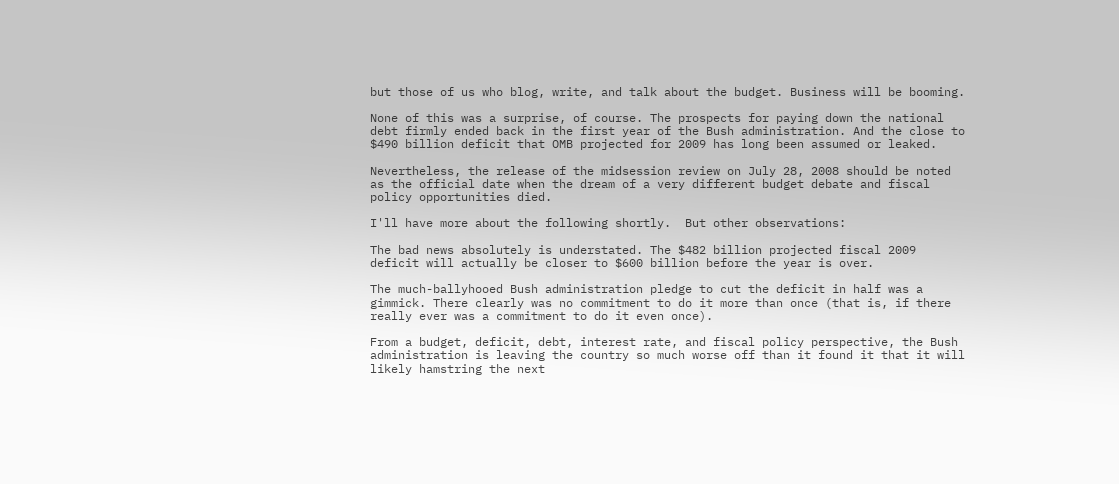but those of us who blog, write, and talk about the budget. Business will be booming.

None of this was a surprise, of course. The prospects for paying down the national debt firmly ended back in the first year of the Bush administration. And the close to $490 billion deficit that OMB projected for 2009 has long been assumed or leaked.

Nevertheless, the release of the midsession review on July 28, 2008 should be noted as the official date when the dream of a very different budget debate and fiscal policy opportunities died.

I'll have more about the following shortly.  But other observations:

The bad news absolutely is understated. The $482 billion projected fiscal 2009 deficit will actually be closer to $600 billion before the year is over.

The much-ballyhooed Bush administration pledge to cut the deficit in half was a gimmick. There clearly was no commitment to do it more than once (that is, if there really ever was a commitment to do it even once).

From a budget, deficit, debt, interest rate, and fiscal policy perspective, the Bush administration is leaving the country so much worse off than it found it that it will likely hamstring the next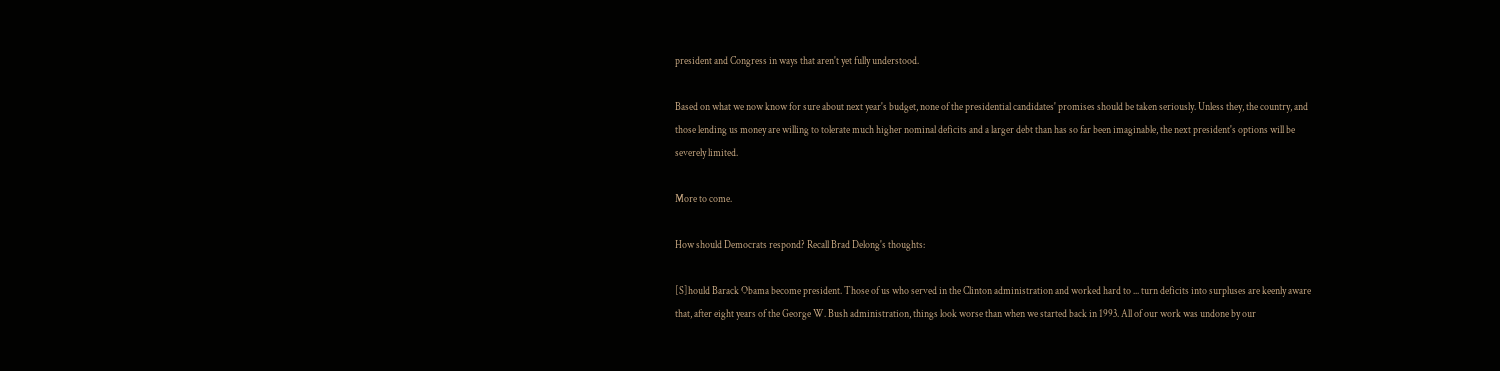president and Congress in ways that aren't yet fully understood.

Based on what we now know for sure about next year's budget, none of the presidential candidates' promises should be taken seriously. Unless they, the country, and those lending us money are willing to tolerate much higher nominal deficits and a larger debt than has so far been imaginable, the next president's options will be severely limited.

More to come.

How should Democrats respond? Recall Brad Delong's thoughts:

[S]hould Barack Obama become president. Those of us who served in the Clinton administration and worked hard to ... turn deficits into surpluses are keenly aware that, after eight years of the George W. Bush administration, things look worse than when we started back in 1993. All of our work was undone by our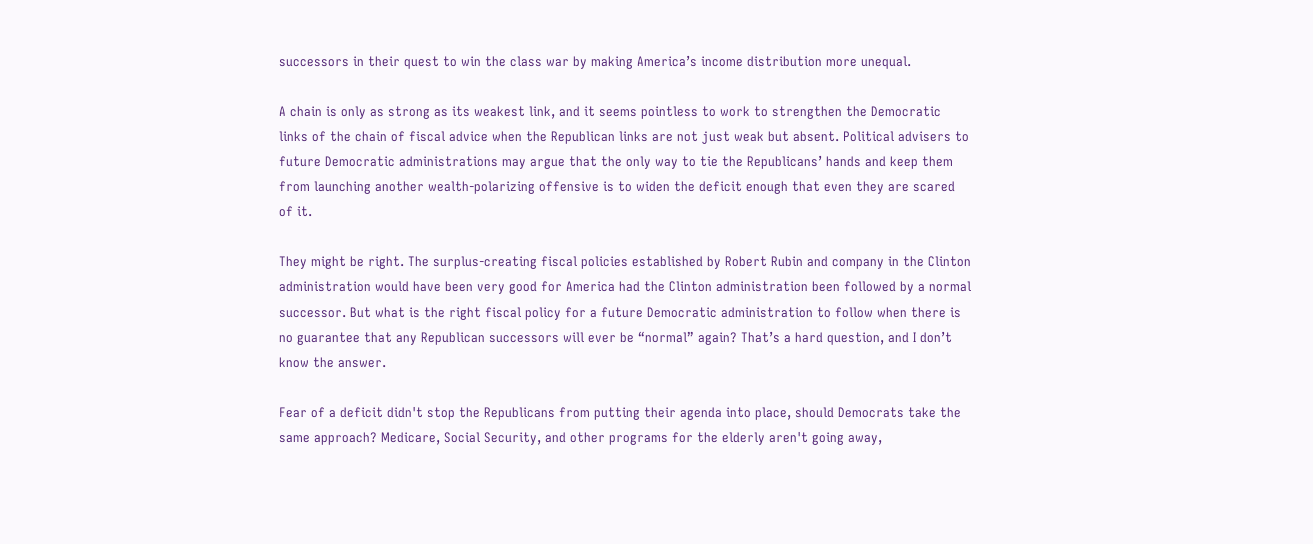successors in their quest to win the class war by making America’s income distribution more unequal.

A chain is only as strong as its weakest link, and it seems pointless to work to strengthen the Democratic links of the chain of fiscal advice when the Republican links are not just weak but absent. Political advisers to future Democratic administrations may argue that the only way to tie the Republicans’ hands and keep them from launching another wealth-polarizing offensive is to widen the deficit enough that even they are scared of it.

They might be right. The surplus-creating fiscal policies established by Robert Rubin and company in the Clinton administration would have been very good for America had the Clinton administration been followed by a normal successor. But what is the right fiscal policy for a future Democratic administration to follow when there is no guarantee that any Republican successors will ever be “normal” again? That’s a hard question, and I don’t know the answer.

Fear of a deficit didn't stop the Republicans from putting their agenda into place, should Democrats take the same approach? Medicare, Social Security, and other programs for the elderly aren't going away,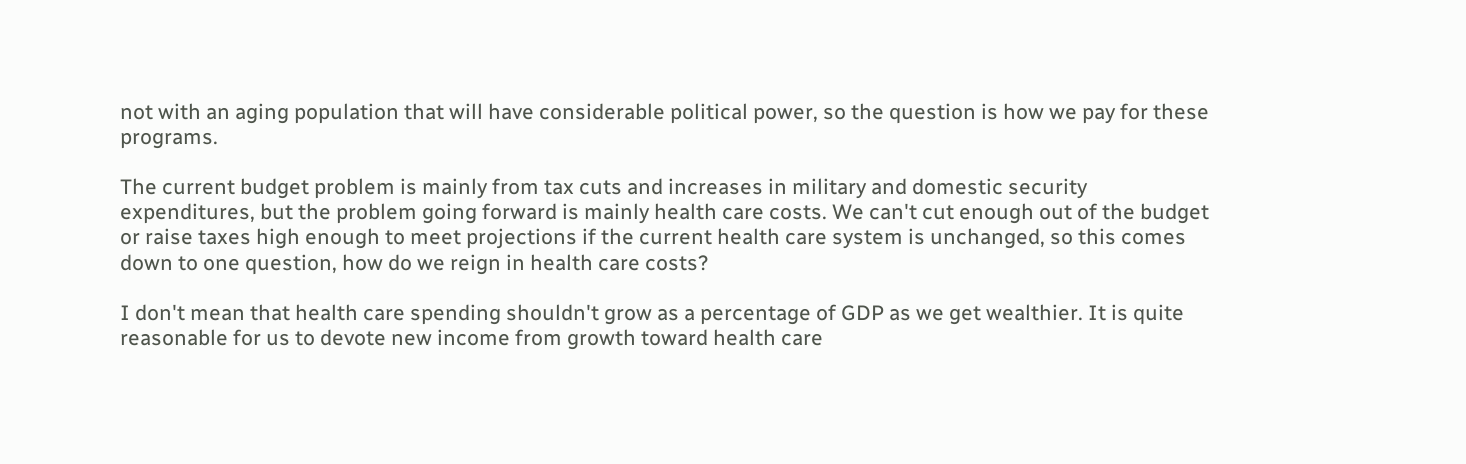not with an aging population that will have considerable political power, so the question is how we pay for these programs.

The current budget problem is mainly from tax cuts and increases in military and domestic security expenditures, but the problem going forward is mainly health care costs. We can't cut enough out of the budget or raise taxes high enough to meet projections if the current health care system is unchanged, so this comes down to one question, how do we reign in health care costs?

I don't mean that health care spending shouldn't grow as a percentage of GDP as we get wealthier. It is quite reasonable for us to devote new income from growth toward health care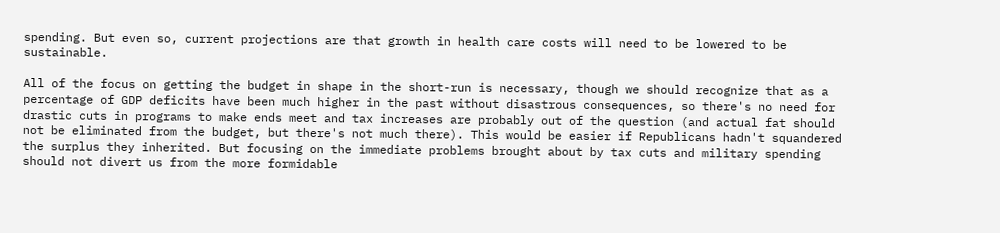spending. But even so, current projections are that growth in health care costs will need to be lowered to be sustainable.

All of the focus on getting the budget in shape in the short-run is necessary, though we should recognize that as a percentage of GDP deficits have been much higher in the past without disastrous consequences, so there's no need for drastic cuts in programs to make ends meet and tax increases are probably out of the question (and actual fat should not be eliminated from the budget, but there's not much there). This would be easier if Republicans hadn't squandered the surplus they inherited. But focusing on the immediate problems brought about by tax cuts and military spending should not divert us from the more formidable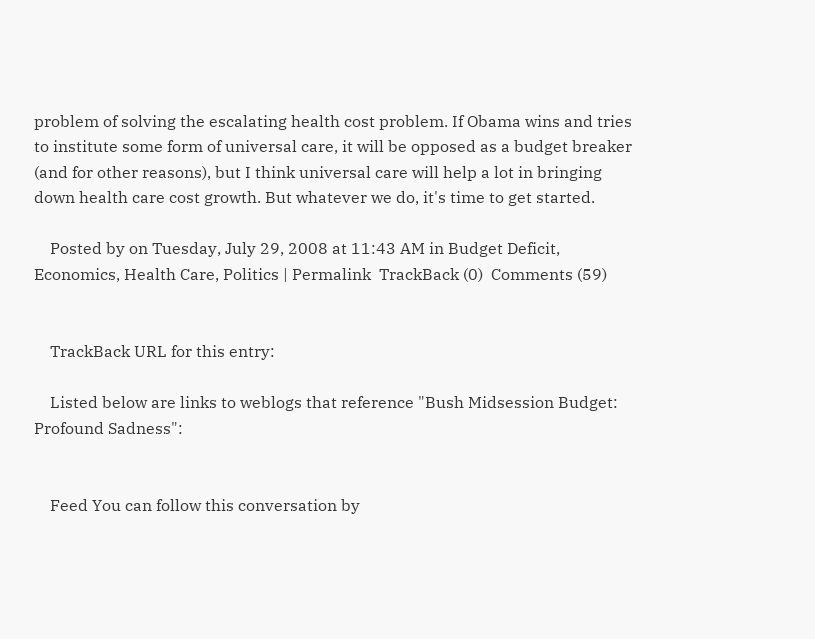problem of solving the escalating health cost problem. If Obama wins and tries to institute some form of universal care, it will be opposed as a budget breaker (and for other reasons), but I think universal care will help a lot in bringing down health care cost growth. But whatever we do, it's time to get started.

    Posted by on Tuesday, July 29, 2008 at 11:43 AM in Budget Deficit, Economics, Health Care, Politics | Permalink  TrackBack (0)  Comments (59)


    TrackBack URL for this entry:

    Listed below are links to weblogs that reference "Bush Midsession Budget: Profound Sadness":


    Feed You can follow this conversation by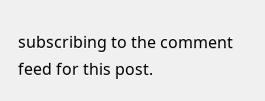subscribing to the comment feed for this post.